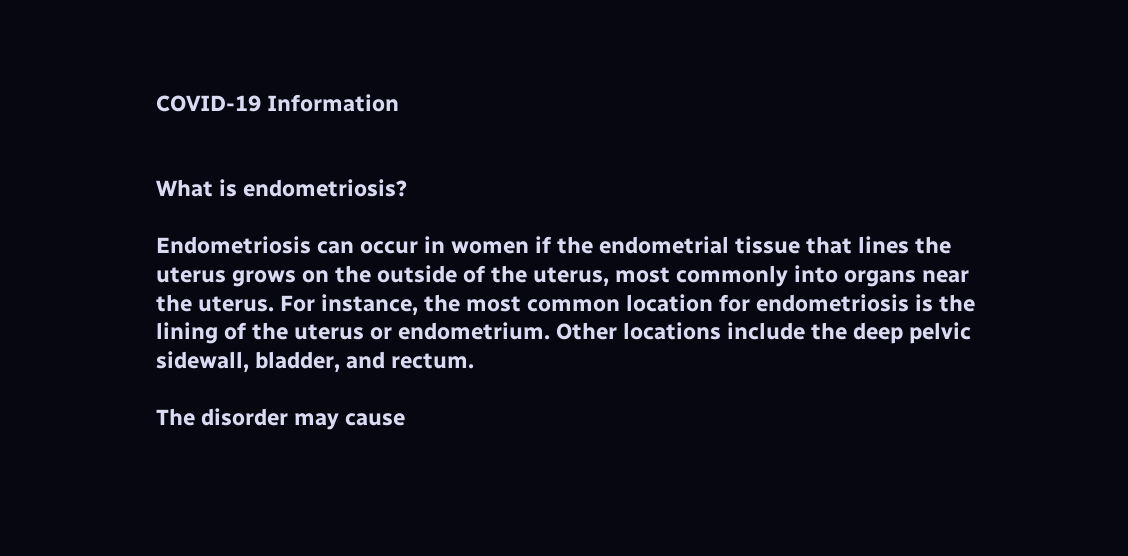COVID-19 Information


What is endometriosis?

Endometriosis can occur in women if the endometrial tissue that lines the uterus grows on the outside of the uterus, most commonly into organs near the uterus. For instance, the most common location for endometriosis is the lining of the uterus or endometrium. Other locations include the deep pelvic sidewall, bladder, and rectum.

The disorder may cause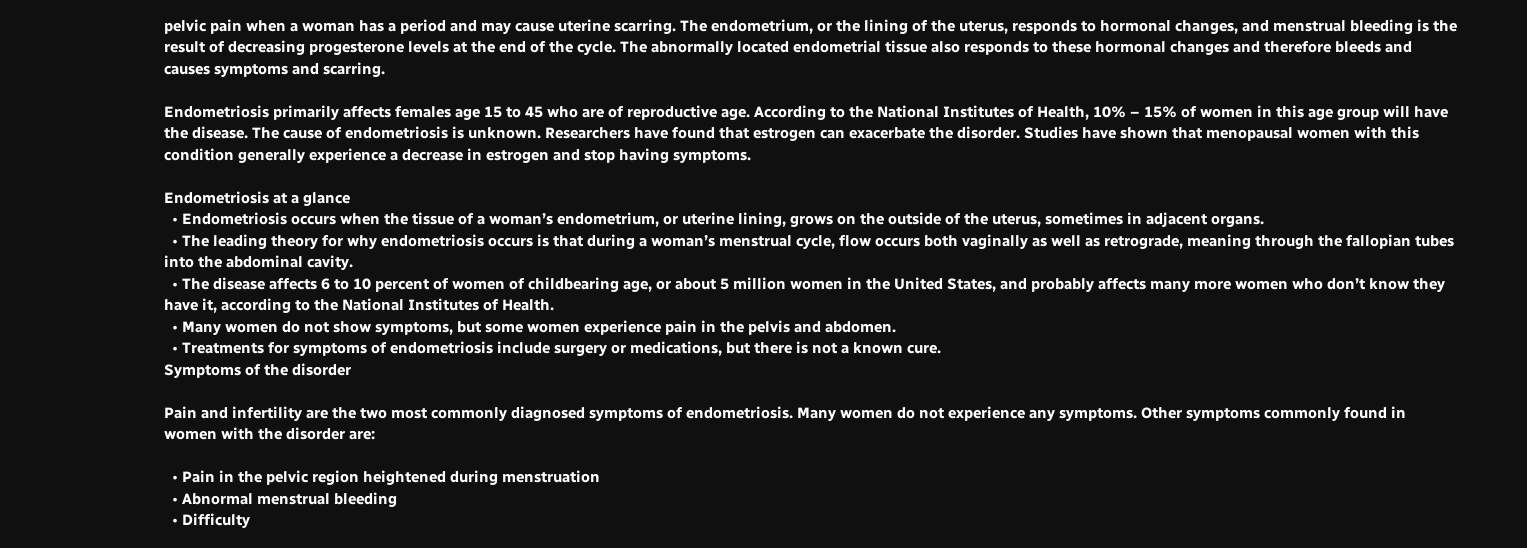pelvic pain when a woman has a period and may cause uterine scarring. The endometrium, or the lining of the uterus, responds to hormonal changes, and menstrual bleeding is the result of decreasing progesterone levels at the end of the cycle. The abnormally located endometrial tissue also responds to these hormonal changes and therefore bleeds and causes symptoms and scarring.

Endometriosis primarily affects females age 15 to 45 who are of reproductive age. According to the National Institutes of Health, 10% – 15% of women in this age group will have the disease. The cause of endometriosis is unknown. Researchers have found that estrogen can exacerbate the disorder. Studies have shown that menopausal women with this condition generally experience a decrease in estrogen and stop having symptoms.

Endometriosis at a glance
  • Endometriosis occurs when the tissue of a woman’s endometrium, or uterine lining, grows on the outside of the uterus, sometimes in adjacent organs.
  • The leading theory for why endometriosis occurs is that during a woman’s menstrual cycle, flow occurs both vaginally as well as retrograde, meaning through the fallopian tubes into the abdominal cavity.
  • The disease affects 6 to 10 percent of women of childbearing age, or about 5 million women in the United States, and probably affects many more women who don’t know they have it, according to the National Institutes of Health.
  • Many women do not show symptoms, but some women experience pain in the pelvis and abdomen.
  • Treatments for symptoms of endometriosis include surgery or medications, but there is not a known cure.
Symptoms of the disorder

Pain and infertility are the two most commonly diagnosed symptoms of endometriosis. Many women do not experience any symptoms. Other symptoms commonly found in women with the disorder are:

  • Pain in the pelvic region heightened during menstruation
  • Abnormal menstrual bleeding
  • Difficulty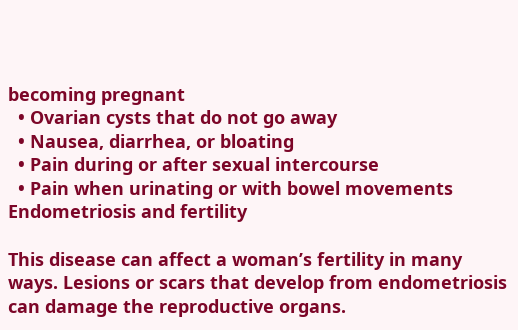becoming pregnant
  • Ovarian cysts that do not go away
  • Nausea, diarrhea, or bloating
  • Pain during or after sexual intercourse
  • Pain when urinating or with bowel movements
Endometriosis and fertility

This disease can affect a woman’s fertility in many ways. Lesions or scars that develop from endometriosis can damage the reproductive organs.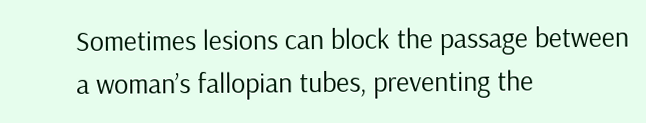Sometimes lesions can block the passage between a woman’s fallopian tubes, preventing the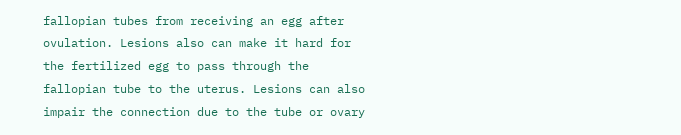fallopian tubes from receiving an egg after ovulation. Lesions also can make it hard for the fertilized egg to pass through the fallopian tube to the uterus. Lesions can also impair the connection due to the tube or ovary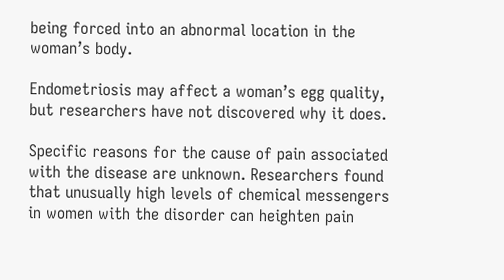being forced into an abnormal location in the woman’s body.

Endometriosis may affect a woman’s egg quality, but researchers have not discovered why it does.

Specific reasons for the cause of pain associated with the disease are unknown. Researchers found that unusually high levels of chemical messengers in women with the disorder can heighten pain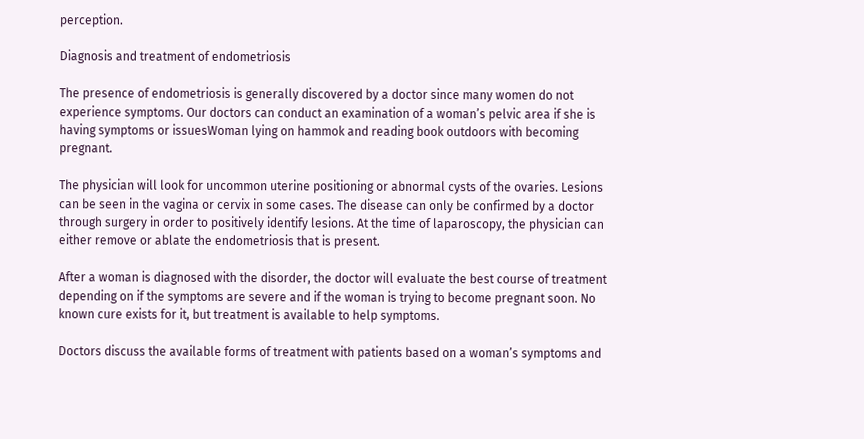perception.

Diagnosis and treatment of endometriosis

The presence of endometriosis is generally discovered by a doctor since many women do not experience symptoms. Our doctors can conduct an examination of a woman’s pelvic area if she is having symptoms or issuesWoman lying on hammok and reading book outdoors with becoming pregnant.

The physician will look for uncommon uterine positioning or abnormal cysts of the ovaries. Lesions can be seen in the vagina or cervix in some cases. The disease can only be confirmed by a doctor through surgery in order to positively identify lesions. At the time of laparoscopy, the physician can either remove or ablate the endometriosis that is present.

After a woman is diagnosed with the disorder, the doctor will evaluate the best course of treatment depending on if the symptoms are severe and if the woman is trying to become pregnant soon. No known cure exists for it, but treatment is available to help symptoms.

Doctors discuss the available forms of treatment with patients based on a woman’s symptoms and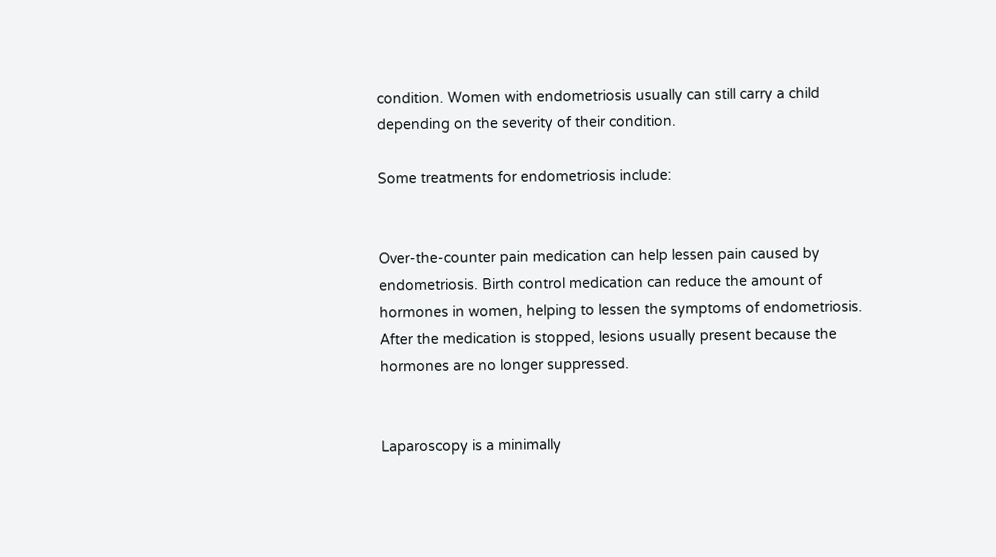condition. Women with endometriosis usually can still carry a child depending on the severity of their condition.

Some treatments for endometriosis include:


Over-the-counter pain medication can help lessen pain caused by endometriosis. Birth control medication can reduce the amount of hormones in women, helping to lessen the symptoms of endometriosis. After the medication is stopped, lesions usually present because the hormones are no longer suppressed.


Laparoscopy is a minimally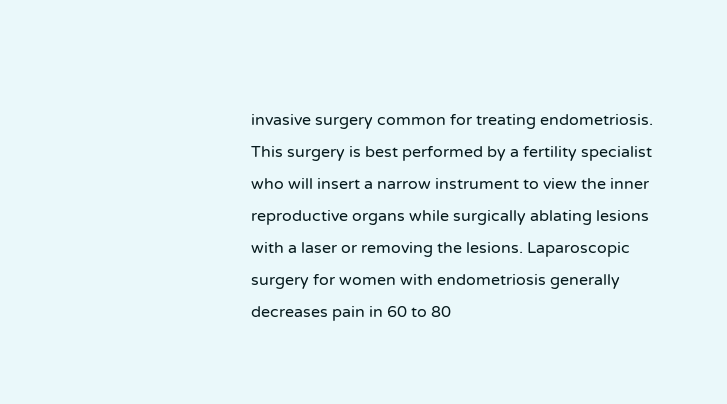invasive surgery common for treating endometriosis. This surgery is best performed by a fertility specialist who will insert a narrow instrument to view the inner reproductive organs while surgically ablating lesions with a laser or removing the lesions. Laparoscopic surgery for women with endometriosis generally decreases pain in 60 to 80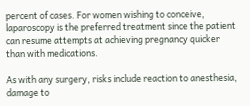percent of cases. For women wishing to conceive, laparoscopy is the preferred treatment since the patient can resume attempts at achieving pregnancy quicker than with medications.

As with any surgery, risks include reaction to anesthesia, damage to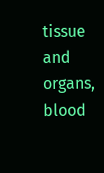tissue and organs, blood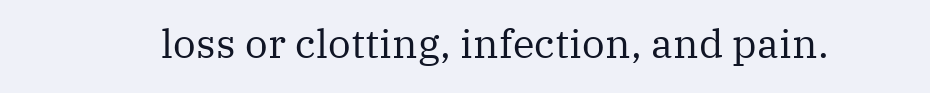loss or clotting, infection, and pain.